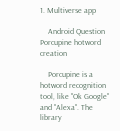1. Multiverse app

    Android Question Porcupine hotword creation

    Porcupine is a hotword recognition tool, like "Ok Google" and "Alexa". The library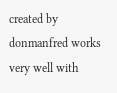created by donmanfred works very well with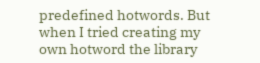predefined hotwords. But when I tried creating my own hotword the library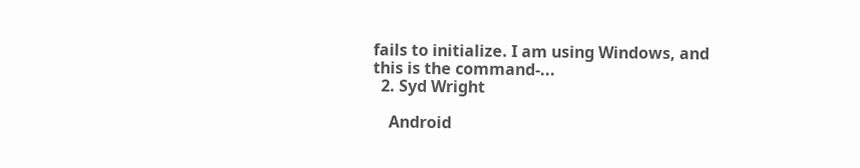fails to initialize. I am using Windows, and this is the command-...
  2. Syd Wright

    Android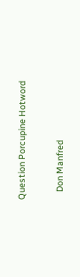Question Porcupine Hotword

    Don Manfred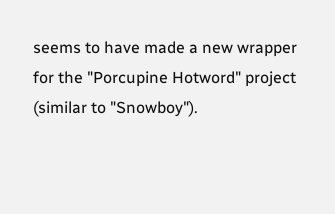seems to have made a new wrapper for the "Porcupine Hotword" project (similar to "Snowboy").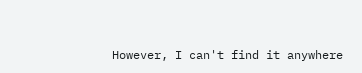However, I can't find it anywhere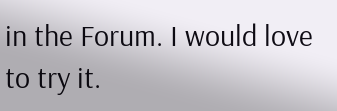in the Forum. I would love to try it.